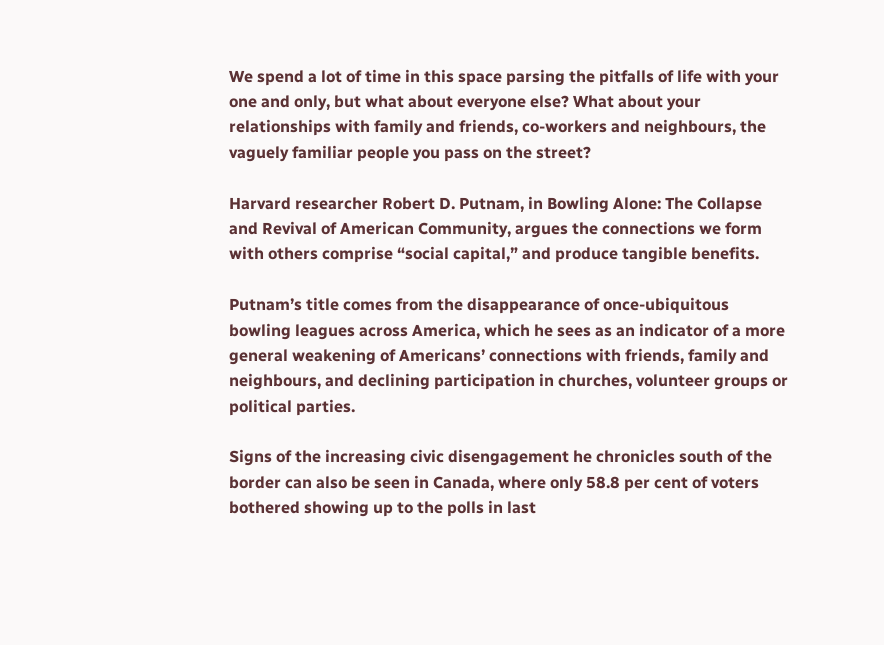We spend a lot of time in this space parsing the pitfalls of life with your one and only, but what about everyone else? What about your relationships with family and friends, co-workers and neighbours, the vaguely familiar people you pass on the street?

Harvard researcher Robert D. Putnam, in Bowling Alone: The Collapse and Revival of American Community, argues the connections we form with others comprise “social capital,” and produce tangible benefits.

Putnam’s title comes from the disappearance of once-ubiquitous bowling leagues across America, which he sees as an indicator of a more general weakening of Americans’ connections with friends, family and neighbours, and declining participation in churches, volunteer groups or political parties.

Signs of the increasing civic disengagement he chronicles south of the border can also be seen in Canada, where only 58.8 per cent of voters bothered showing up to the polls in last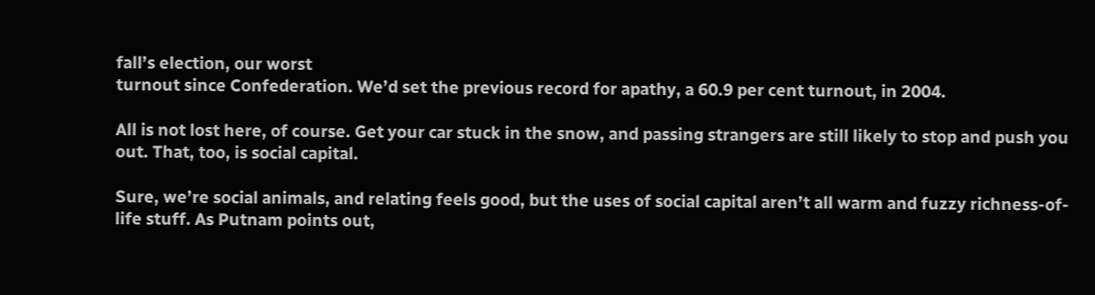fall’s election, our worst
turnout since Confederation. We’d set the previous record for apathy, a 60.9 per cent turnout, in 2004.

All is not lost here, of course. Get your car stuck in the snow, and passing strangers are still likely to stop and push you out. That, too, is social capital.

Sure, we’re social animals, and relating feels good, but the uses of social capital aren’t all warm and fuzzy richness-of-life stuff. As Putnam points out,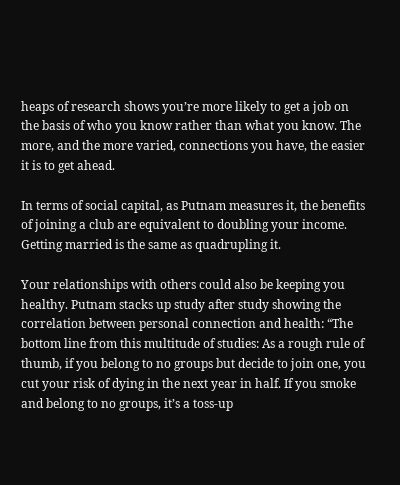heaps of research shows you’re more likely to get a job on the basis of who you know rather than what you know. The more, and the more varied, connections you have, the easier it is to get ahead.

In terms of social capital, as Putnam measures it, the benefits of joining a club are equivalent to doubling your income. Getting married is the same as quadrupling it.

Your relationships with others could also be keeping you healthy. Putnam stacks up study after study showing the correlation between personal connection and health: “The bottom line from this multitude of studies: As a rough rule of thumb, if you belong to no groups but decide to join one, you cut your risk of dying in the next year in half. If you smoke and belong to no groups, it’s a toss-up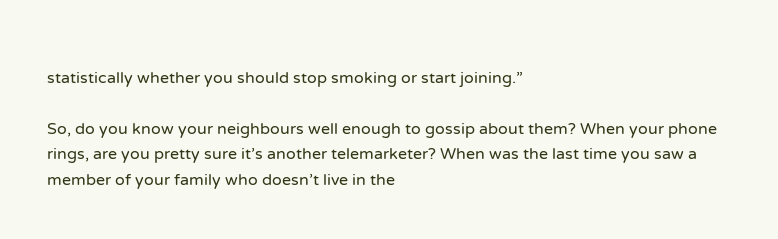statistically whether you should stop smoking or start joining.”

So, do you know your neighbours well enough to gossip about them? When your phone rings, are you pretty sure it’s another telemarketer? When was the last time you saw a member of your family who doesn’t live in the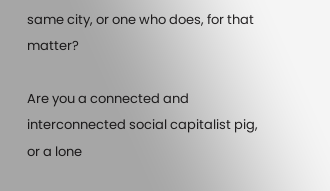same city, or one who does, for that matter?

Are you a connected and interconnected social capitalist pig, or a lone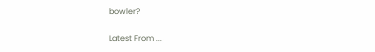bowler?

Latest From ...